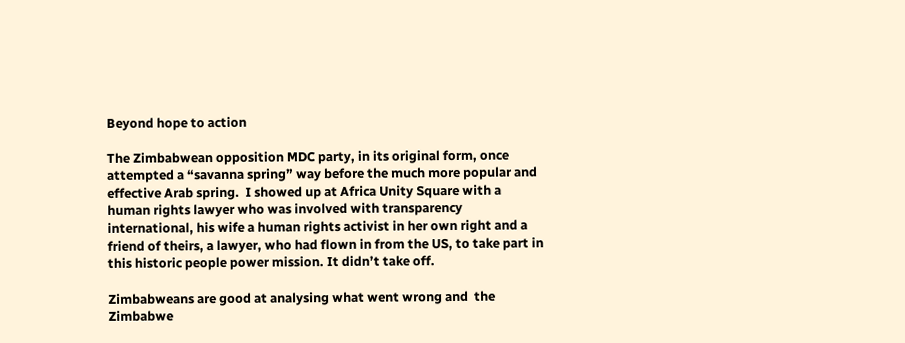Beyond hope to action

The Zimbabwean opposition MDC party, in its original form, once attempted a “savanna spring” way before the much more popular and effective Arab spring.  I showed up at Africa Unity Square with a human rights lawyer who was involved with transparency international, his wife a human rights activist in her own right and a friend of theirs, a lawyer, who had flown in from the US, to take part in this historic people power mission. It didn’t take off.

Zimbabweans are good at analysing what went wrong and  the Zimbabwe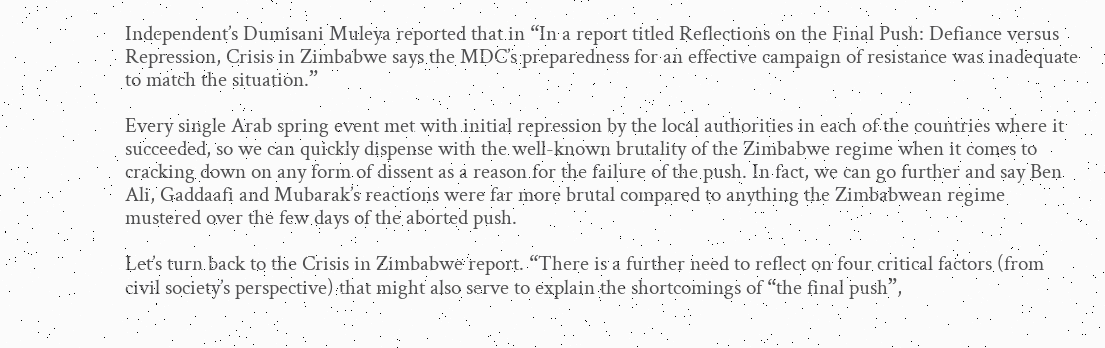Independent’s Dumisani Muleya reported that in “In a report titled Reflections on the Final Push: Defiance versus Repression, Crisis in Zimbabwe says the MDC’s preparedness for an effective campaign of resistance was inadequate to match the situation.”

Every single Arab spring event met with initial repression by the local authorities in each of the countries where it succeeded, so we can quickly dispense with the well-known brutality of the Zimbabwe regime when it comes to cracking down on any form of dissent as a reason for the failure of the push. In fact, we can go further and say Ben Ali, Gaddaafi and Mubarak’s reactions were far more brutal compared to anything the Zimbabwean regime mustered over the few days of the aborted push.

Let’s turn back to the Crisis in Zimbabwe report. “There is a further need to reflect on four critical factors (from civil society’s perspective) that might also serve to explain the shortcomings of “the final push”,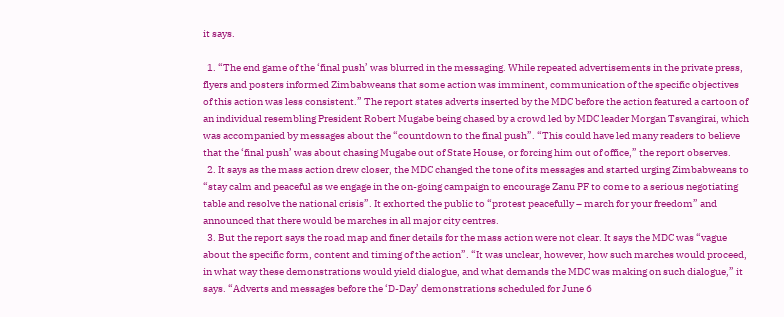it says.

  1. “The end game of the ‘final push’ was blurred in the messaging. While repeated advertisements in the private press, flyers and posters informed Zimbabweans that some action was imminent, communication of the specific objectives of this action was less consistent.” The report states adverts inserted by the MDC before the action featured a cartoon of an individual resembling President Robert Mugabe being chased by a crowd led by MDC leader Morgan Tsvangirai, which was accompanied by messages about the “countdown to the final push”. “This could have led many readers to believe that the ‘final push’ was about chasing Mugabe out of State House, or forcing him out of office,” the report observes.
  2. It says as the mass action drew closer, the MDC changed the tone of its messages and started urging Zimbabweans to “stay calm and peaceful as we engage in the on-going campaign to encourage Zanu PF to come to a serious negotiating table and resolve the national crisis”. It exhorted the public to “protest peacefully – march for your freedom” and announced that there would be marches in all major city centres.
  3. But the report says the road map and finer details for the mass action were not clear. It says the MDC was “vague about the specific form, content and timing of the action”. “It was unclear, however, how such marches would proceed, in what way these demonstrations would yield dialogue, and what demands the MDC was making on such dialogue,” it says. “Adverts and messages before the ‘D-Day’ demonstrations scheduled for June 6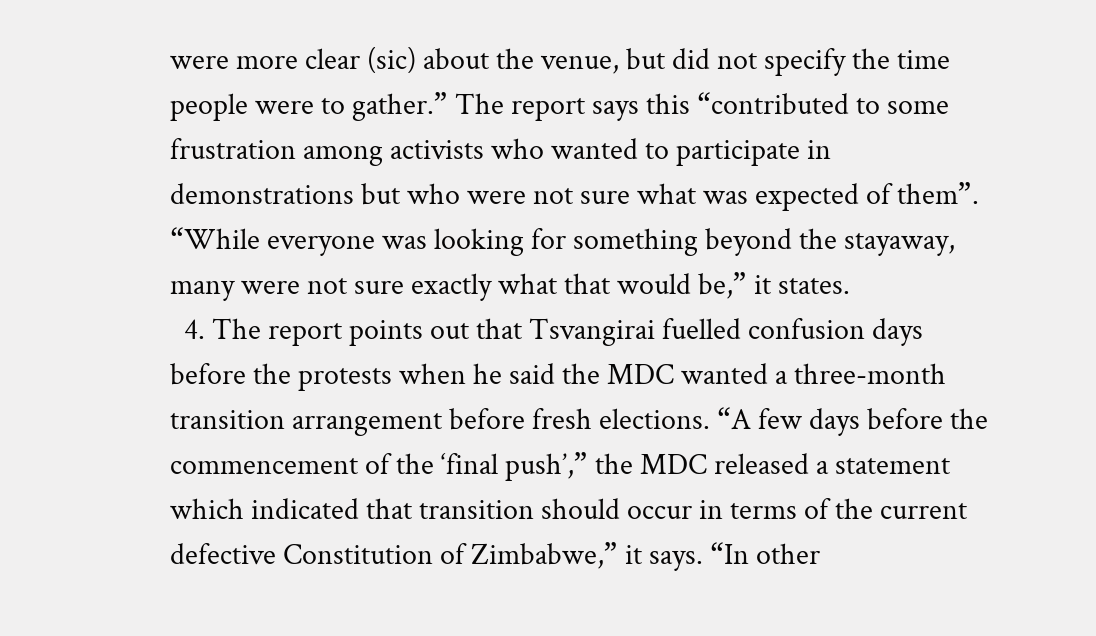were more clear (sic) about the venue, but did not specify the time people were to gather.” The report says this “contributed to some frustration among activists who wanted to participate in demonstrations but who were not sure what was expected of them”. “While everyone was looking for something beyond the stayaway, many were not sure exactly what that would be,” it states.
  4. The report points out that Tsvangirai fuelled confusion days before the protests when he said the MDC wanted a three-month transition arrangement before fresh elections. “A few days before the commencement of the ‘final push’,” the MDC released a statement which indicated that transition should occur in terms of the current defective Constitution of Zimbabwe,” it says. “In other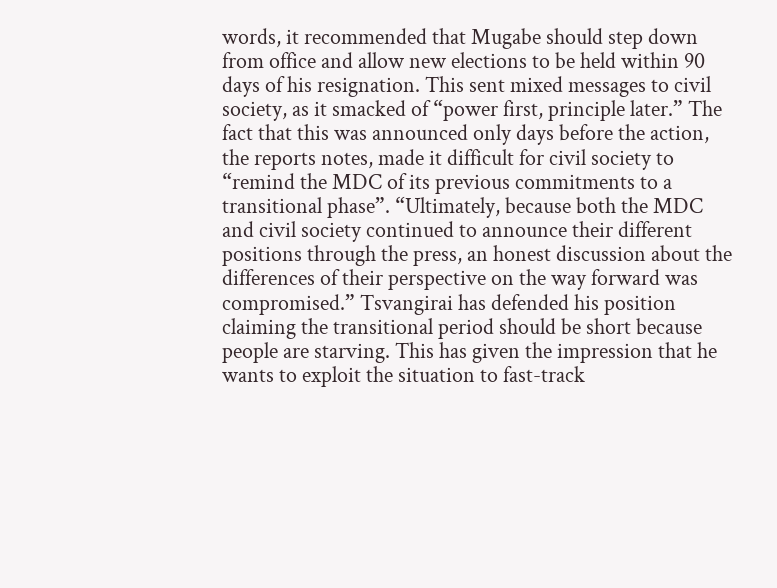words, it recommended that Mugabe should step down from office and allow new elections to be held within 90 days of his resignation. This sent mixed messages to civil society, as it smacked of “power first, principle later.” The fact that this was announced only days before the action, the reports notes, made it difficult for civil society to “remind the MDC of its previous commitments to a transitional phase”. “Ultimately, because both the MDC and civil society continued to announce their different positions through the press, an honest discussion about the differences of their perspective on the way forward was compromised.” Tsvangirai has defended his position claiming the transitional period should be short because people are starving. This has given the impression that he wants to exploit the situation to fast-track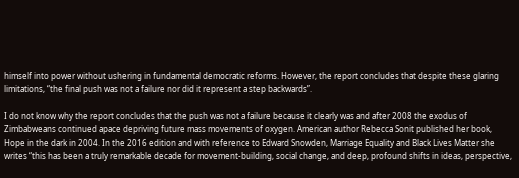himself into power without ushering in fundamental democratic reforms. However, the report concludes that despite these glaring limitations, “the final push was not a failure nor did it represent a step backwards”.

I do not know why the report concludes that the push was not a failure because it clearly was and after 2008 the exodus of Zimbabweans continued apace depriving future mass movements of oxygen. American author Rebecca Sonit published her book, Hope in the dark in 2004. In the 2016 edition and with reference to Edward Snowden, Marriage Equality and Black Lives Matter she writes “this has been a truly remarkable decade for movement-building, social change, and deep, profound shifts in ideas, perspective,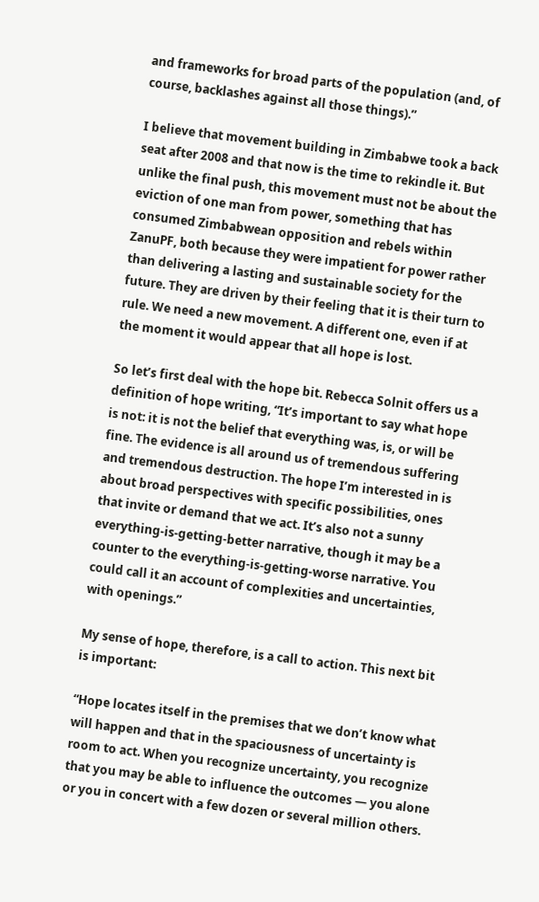and frameworks for broad parts of the population (and, of course, backlashes against all those things).”

I believe that movement building in Zimbabwe took a back seat after 2008 and that now is the time to rekindle it. But unlike the final push, this movement must not be about the eviction of one man from power, something that has consumed Zimbabwean opposition and rebels within ZanuPF, both because they were impatient for power rather than delivering a lasting and sustainable society for the future. They are driven by their feeling that it is their turn to rule. We need a new movement. A different one, even if at the moment it would appear that all hope is lost.

So let’s first deal with the hope bit. Rebecca Solnit offers us a definition of hope writing, “It’s important to say what hope is not: it is not the belief that everything was, is, or will be fine. The evidence is all around us of tremendous suffering and tremendous destruction. The hope I’m interested in is about broad perspectives with specific possibilities, ones that invite or demand that we act. It’s also not a sunny everything-is-getting-better narrative, though it may be a counter to the everything-is-getting-worse narrative. You could call it an account of complexities and uncertainties, with openings.”

My sense of hope, therefore, is a call to action. This next bit is important:

“Hope locates itself in the premises that we don’t know what will happen and that in the spaciousness of uncertainty is room to act. When you recognize uncertainty, you recognize that you may be able to influence the outcomes — you alone or you in concert with a few dozen or several million others.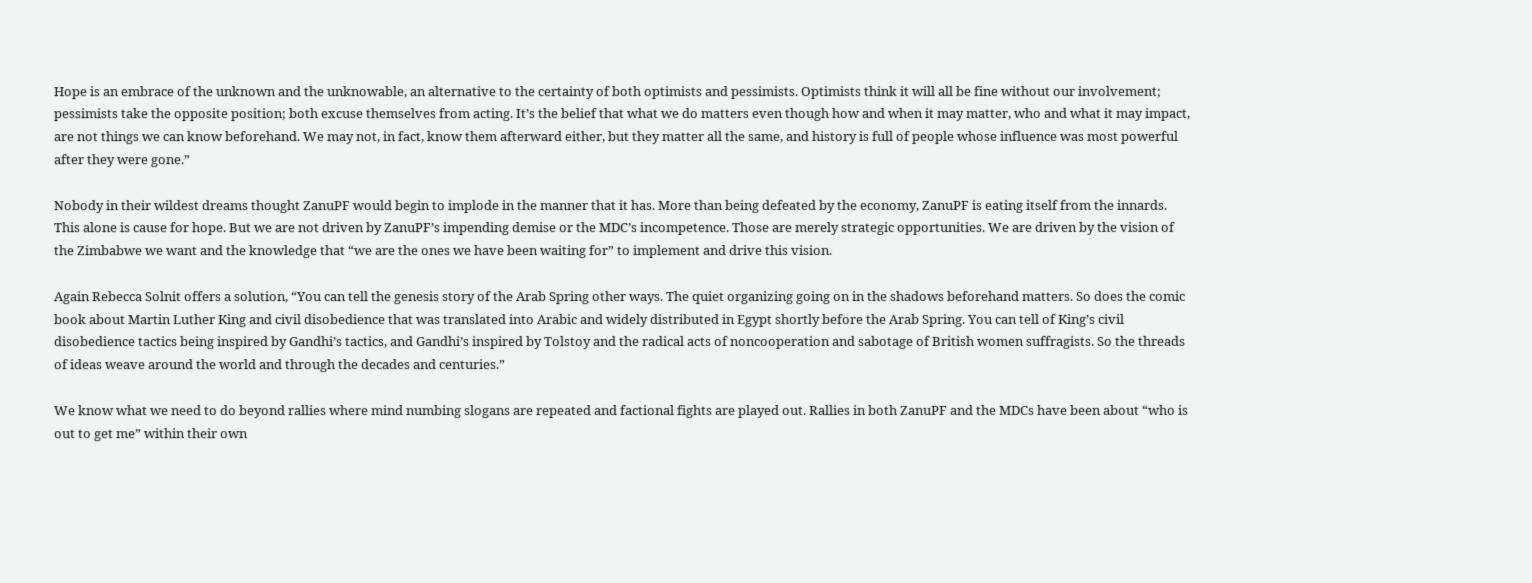Hope is an embrace of the unknown and the unknowable, an alternative to the certainty of both optimists and pessimists. Optimists think it will all be fine without our involvement; pessimists take the opposite position; both excuse themselves from acting. It’s the belief that what we do matters even though how and when it may matter, who and what it may impact, are not things we can know beforehand. We may not, in fact, know them afterward either, but they matter all the same, and history is full of people whose influence was most powerful after they were gone.”

Nobody in their wildest dreams thought ZanuPF would begin to implode in the manner that it has. More than being defeated by the economy, ZanuPF is eating itself from the innards. This alone is cause for hope. But we are not driven by ZanuPF’s impending demise or the MDC’s incompetence. Those are merely strategic opportunities. We are driven by the vision of the Zimbabwe we want and the knowledge that “we are the ones we have been waiting for” to implement and drive this vision.

Again Rebecca Solnit offers a solution, “You can tell the genesis story of the Arab Spring other ways. The quiet organizing going on in the shadows beforehand matters. So does the comic book about Martin Luther King and civil disobedience that was translated into Arabic and widely distributed in Egypt shortly before the Arab Spring. You can tell of King’s civil disobedience tactics being inspired by Gandhi’s tactics, and Gandhi’s inspired by Tolstoy and the radical acts of noncooperation and sabotage of British women suffragists. So the threads of ideas weave around the world and through the decades and centuries.”

We know what we need to do beyond rallies where mind numbing slogans are repeated and factional fights are played out. Rallies in both ZanuPF and the MDCs have been about “who is out to get me” within their own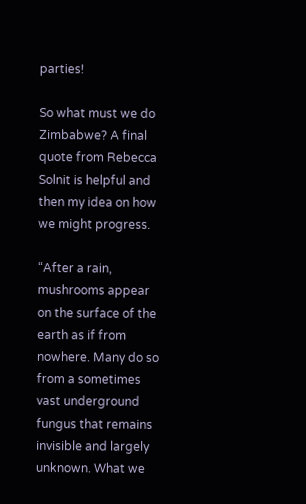parties!

So what must we do Zimbabwe? A final quote from Rebecca Solnit is helpful and then my idea on how we might progress.

“After a rain, mushrooms appear on the surface of the earth as if from nowhere. Many do so from a sometimes vast underground fungus that remains invisible and largely unknown. What we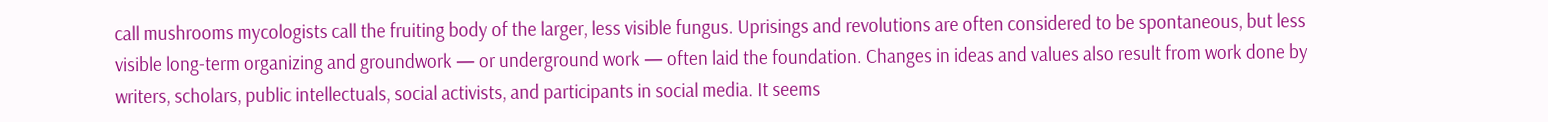call mushrooms mycologists call the fruiting body of the larger, less visible fungus. Uprisings and revolutions are often considered to be spontaneous, but less visible long-term organizing and groundwork — or underground work — often laid the foundation. Changes in ideas and values also result from work done by writers, scholars, public intellectuals, social activists, and participants in social media. It seems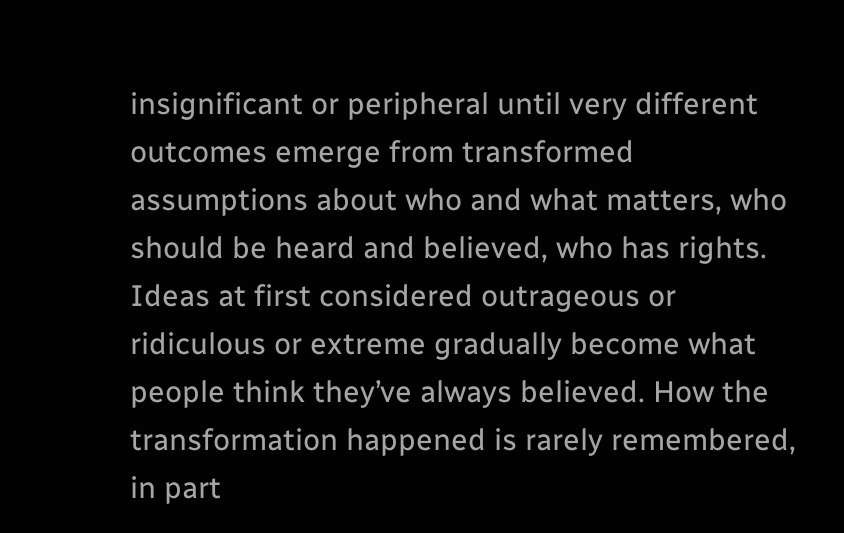insignificant or peripheral until very different outcomes emerge from transformed assumptions about who and what matters, who should be heard and believed, who has rights. Ideas at first considered outrageous or ridiculous or extreme gradually become what people think they’ve always believed. How the transformation happened is rarely remembered, in part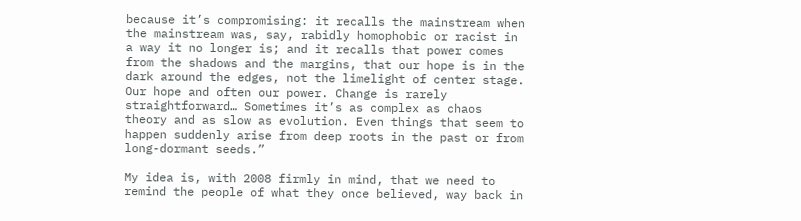because it’s compromising: it recalls the mainstream when the mainstream was, say, rabidly homophobic or racist in a way it no longer is; and it recalls that power comes from the shadows and the margins, that our hope is in the dark around the edges, not the limelight of center stage. Our hope and often our power. Change is rarely straightforward… Sometimes it’s as complex as chaos theory and as slow as evolution. Even things that seem to happen suddenly arise from deep roots in the past or from long-dormant seeds.”

My idea is, with 2008 firmly in mind, that we need to remind the people of what they once believed, way back in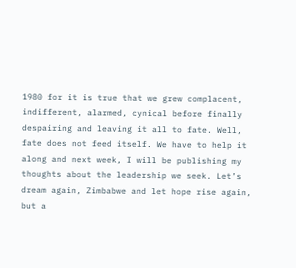1980 for it is true that we grew complacent, indifferent, alarmed, cynical before finally despairing and leaving it all to fate. Well, fate does not feed itself. We have to help it along and next week, I will be publishing my thoughts about the leadership we seek. Let’s dream again, Zimbabwe and let hope rise again, but a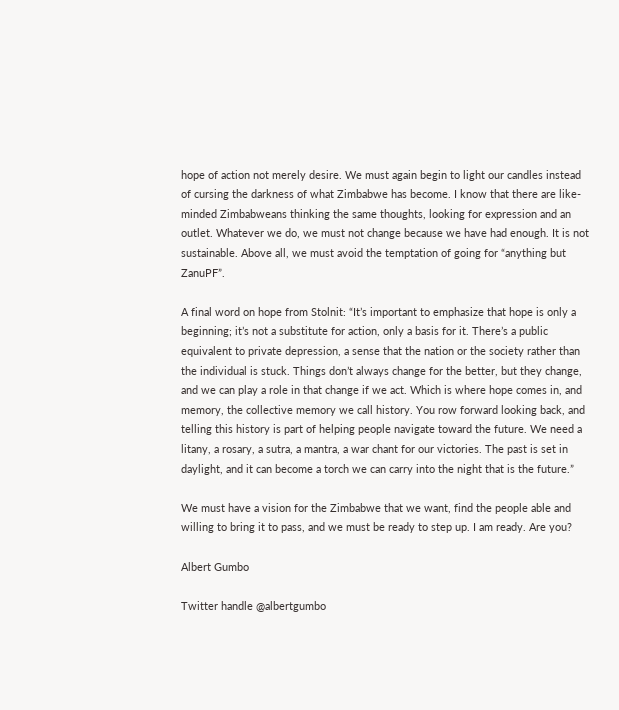hope of action not merely desire. We must again begin to light our candles instead of cursing the darkness of what Zimbabwe has become. I know that there are like-minded Zimbabweans thinking the same thoughts, looking for expression and an outlet. Whatever we do, we must not change because we have had enough. It is not sustainable. Above all, we must avoid the temptation of going for “anything but ZanuPF”.

A final word on hope from Stolnit: “It’s important to emphasize that hope is only a beginning; it’s not a substitute for action, only a basis for it. There’s a public equivalent to private depression, a sense that the nation or the society rather than the individual is stuck. Things don’t always change for the better, but they change, and we can play a role in that change if we act. Which is where hope comes in, and memory, the collective memory we call history. You row forward looking back, and telling this history is part of helping people navigate toward the future. We need a litany, a rosary, a sutra, a mantra, a war chant for our victories. The past is set in daylight, and it can become a torch we can carry into the night that is the future.”

We must have a vision for the Zimbabwe that we want, find the people able and willing to bring it to pass, and we must be ready to step up. I am ready. Are you?

Albert Gumbo

Twitter handle @albertgumbo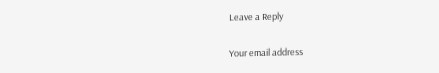Leave a Reply

Your email address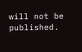will not be published.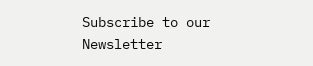Subscribe to our Newsletter